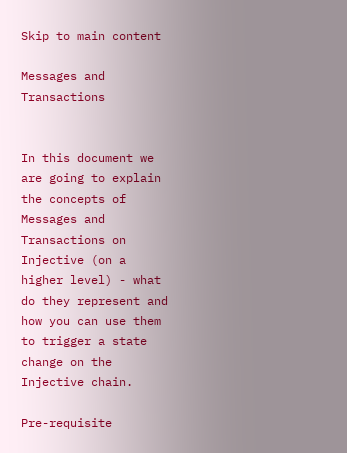Skip to main content

Messages and Transactions


In this document we are going to explain the concepts of Messages and Transactions on Injective (on a higher level) - what do they represent and how you can use them to trigger a state change on the Injective chain.

Pre-requisite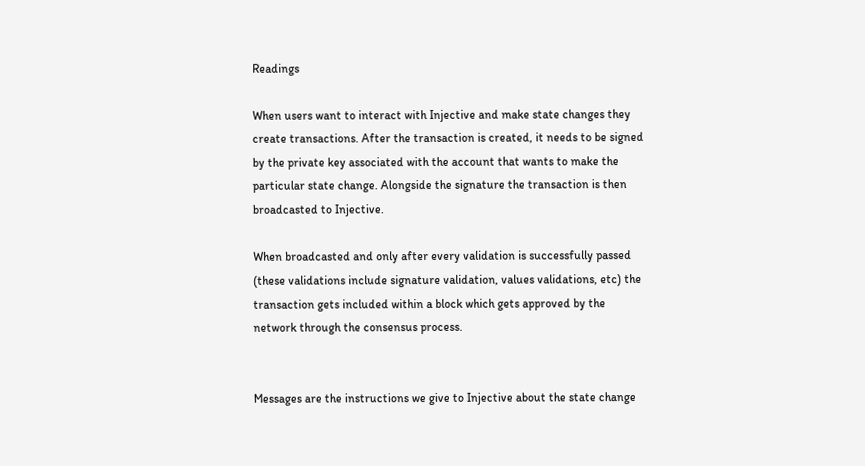Readings

When users want to interact with Injective and make state changes they create transactions. After the transaction is created, it needs to be signed by the private key associated with the account that wants to make the particular state change. Alongside the signature the transaction is then broadcasted to Injective.

When broadcasted and only after every validation is successfully passed (these validations include signature validation, values validations, etc) the transaction gets included within a block which gets approved by the network through the consensus process.


Messages are the instructions we give to Injective about the state change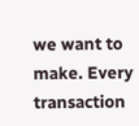we want to make. Every transaction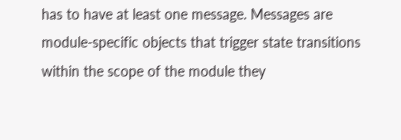has to have at least one message. Messages are module-specific objects that trigger state transitions within the scope of the module they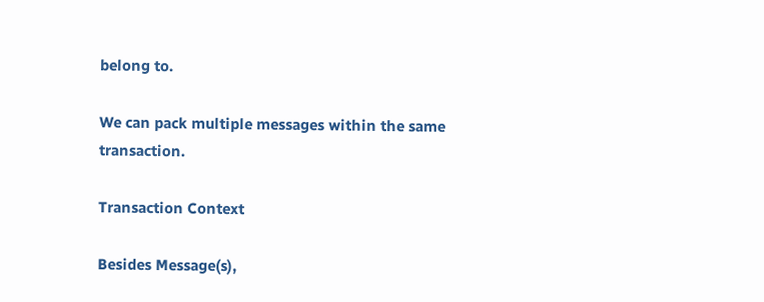belong to.

We can pack multiple messages within the same transaction.

Transaction Context

Besides Message(s),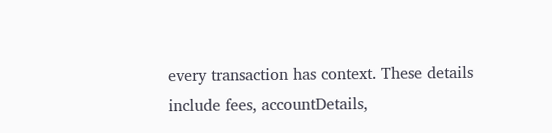every transaction has context. These details include fees, accountDetails,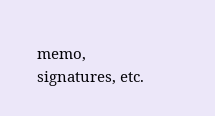memo, signatures, etc.